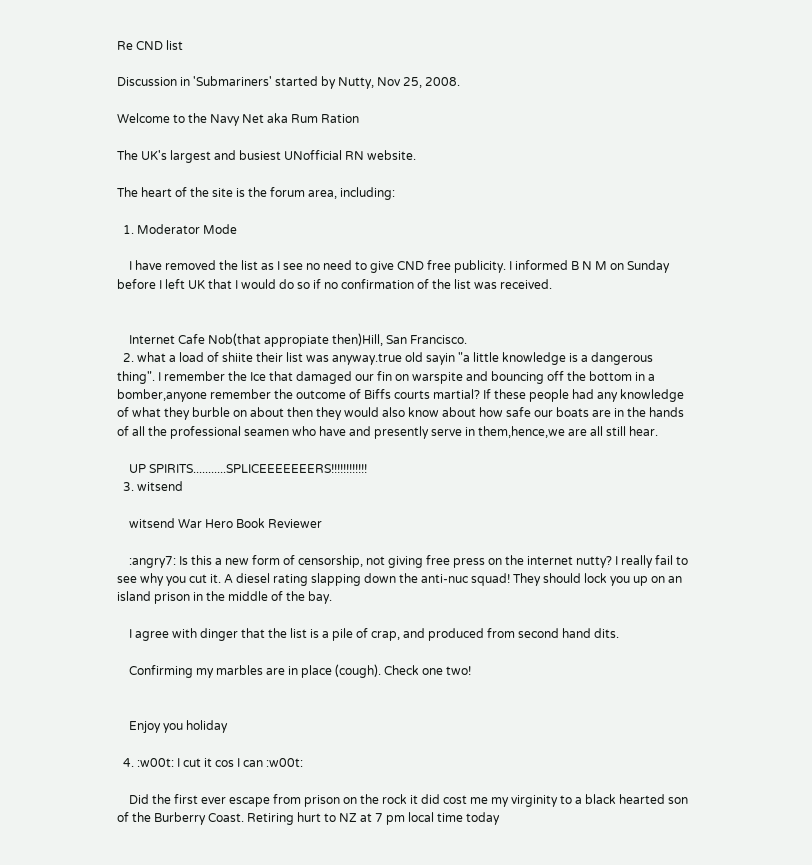Re CND list

Discussion in 'Submariners' started by Nutty, Nov 25, 2008.

Welcome to the Navy Net aka Rum Ration

The UK's largest and busiest UNofficial RN website.

The heart of the site is the forum area, including:

  1. Moderator Mode

    I have removed the list as I see no need to give CND free publicity. I informed B N M on Sunday before I left UK that I would do so if no confirmation of the list was received.


    Internet Cafe Nob(that appropiate then)Hill, San Francisco.
  2. what a load of shiite their list was anyway.true old sayin "a little knowledge is a dangerous thing". I remember the Ice that damaged our fin on warspite and bouncing off the bottom in a bomber,anyone remember the outcome of Biffs courts martial? If these people had any knowledge of what they burble on about then they would also know about how safe our boats are in the hands of all the professional seamen who have and presently serve in them,hence,we are all still hear.

    UP SPIRITS...........SPLICEEEEEEERS!!!!!!!!!!!!
  3. witsend

    witsend War Hero Book Reviewer

    :angry7: Is this a new form of censorship, not giving free press on the internet nutty? I really fail to see why you cut it. A diesel rating slapping down the anti-nuc squad! They should lock you up on an island prison in the middle of the bay.

    I agree with dinger that the list is a pile of crap, and produced from second hand dits.

    Confirming my marbles are in place (cough). Check one two!


    Enjoy you holiday

  4. :w00t: I cut it cos I can :w00t:

    Did the first ever escape from prison on the rock it did cost me my virginity to a black hearted son of the Burberry Coast. Retiring hurt to NZ at 7 pm local time today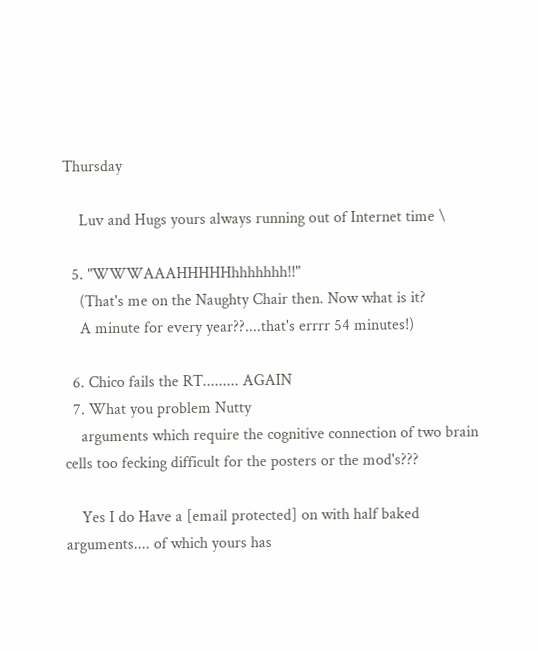Thursday

    Luv and Hugs yours always running out of Internet time \

  5. "WWWAAAHHHHHhhhhhhh!!"
    (That's me on the Naughty Chair then. Now what is it?
    A minute for every year??....that's errrr 54 minutes!)

  6. Chico fails the RT......... AGAIN
  7. What you problem Nutty
    arguments which require the cognitive connection of two brain cells too fecking difficult for the posters or the mod's???

    Yes I do Have a [email protected] on with half baked arguments.... of which yours has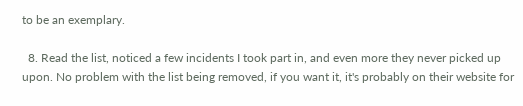to be an exemplary.

  8. Read the list, noticed a few incidents I took part in, and even more they never picked up upon. No problem with the list being removed, if you want it, it's probably on their website for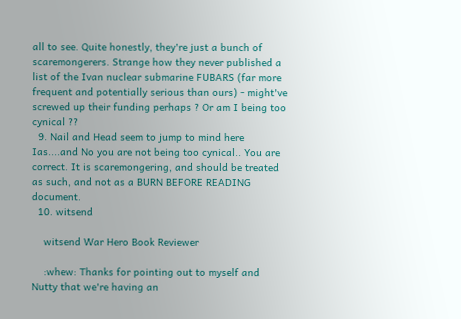all to see. Quite honestly, they're just a bunch of scaremongerers. Strange how they never published a list of the Ivan nuclear submarine FUBARS (far more frequent and potentially serious than ours) - might've screwed up their funding perhaps ? Or am I being too cynical ??
  9. Nail and Head seem to jump to mind here Ias....and No you are not being too cynical.. You are correct. It is scaremongering, and should be treated as such, and not as a BURN BEFORE READING document.
  10. witsend

    witsend War Hero Book Reviewer

    :whew: Thanks for pointing out to myself and Nutty that we're having an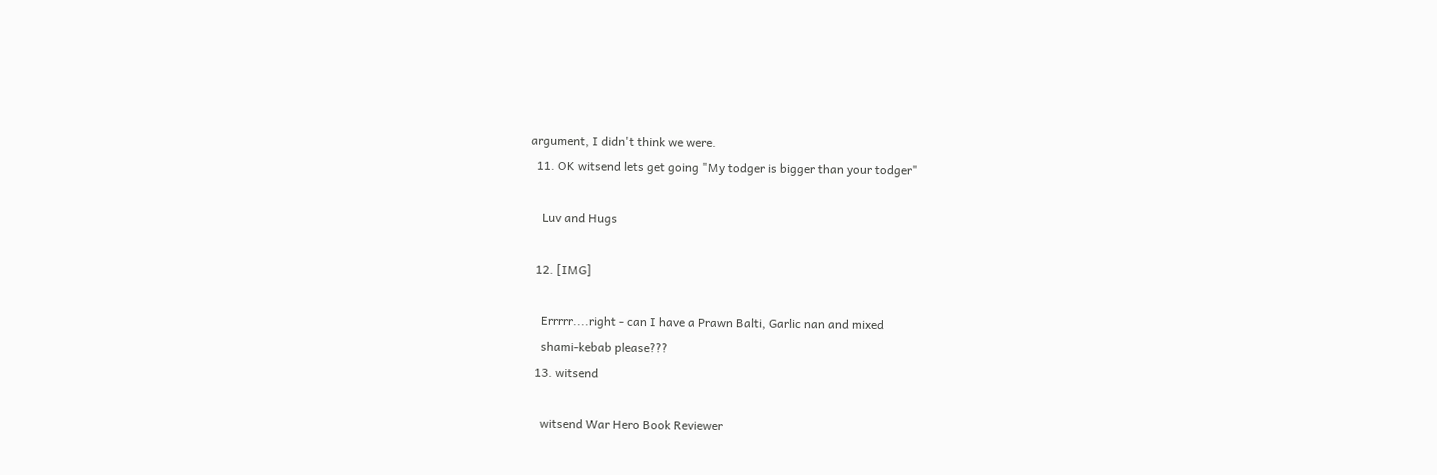argument, I didn't think we were.
  11. OK witsend lets get going "My todger is bigger than your todger"

    Luv and Hugs

  12. [IMG]

    Errrrr....right - can I have a Prawn Balti, Garlic nan and mixed
    shami-kebab please???
  13. witsend

    witsend War Hero Book Reviewer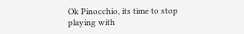Ok Pinocchio, its time to stop playing with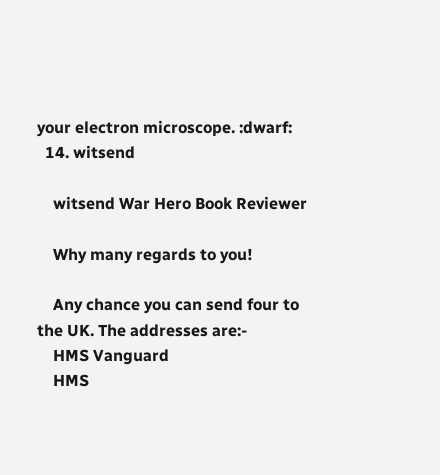your electron microscope. :dwarf:
  14. witsend

    witsend War Hero Book Reviewer

    Why many regards to you!

    Any chance you can send four to the UK. The addresses are:-
    HMS Vanguard
    HMS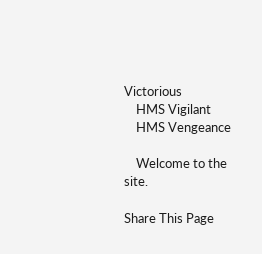Victorious
    HMS Vigilant
    HMS Vengeance

    Welcome to the site.

Share This Page